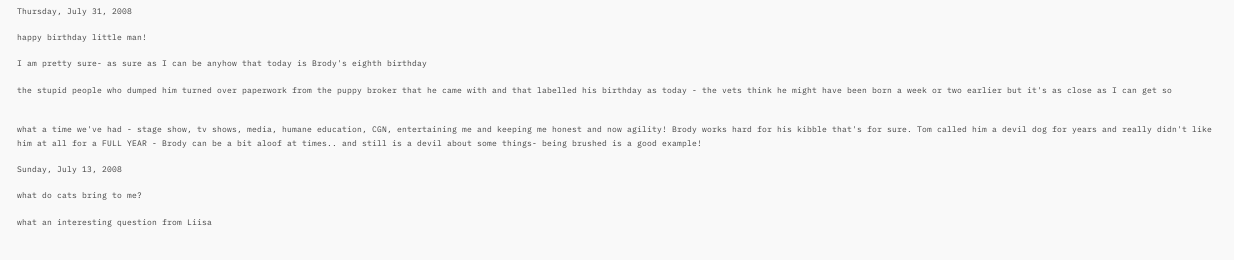Thursday, July 31, 2008

happy birthday little man!

I am pretty sure- as sure as I can be anyhow that today is Brody's eighth birthday

the stupid people who dumped him turned over paperwork from the puppy broker that he came with and that labelled his birthday as today - the vets think he might have been born a week or two earlier but it's as close as I can get so


what a time we've had - stage show, tv shows, media, humane education, CGN, entertaining me and keeping me honest and now agility! Brody works hard for his kibble that's for sure. Tom called him a devil dog for years and really didn't like him at all for a FULL YEAR - Brody can be a bit aloof at times.. and still is a devil about some things- being brushed is a good example!

Sunday, July 13, 2008

what do cats bring to me?

what an interesting question from Liisa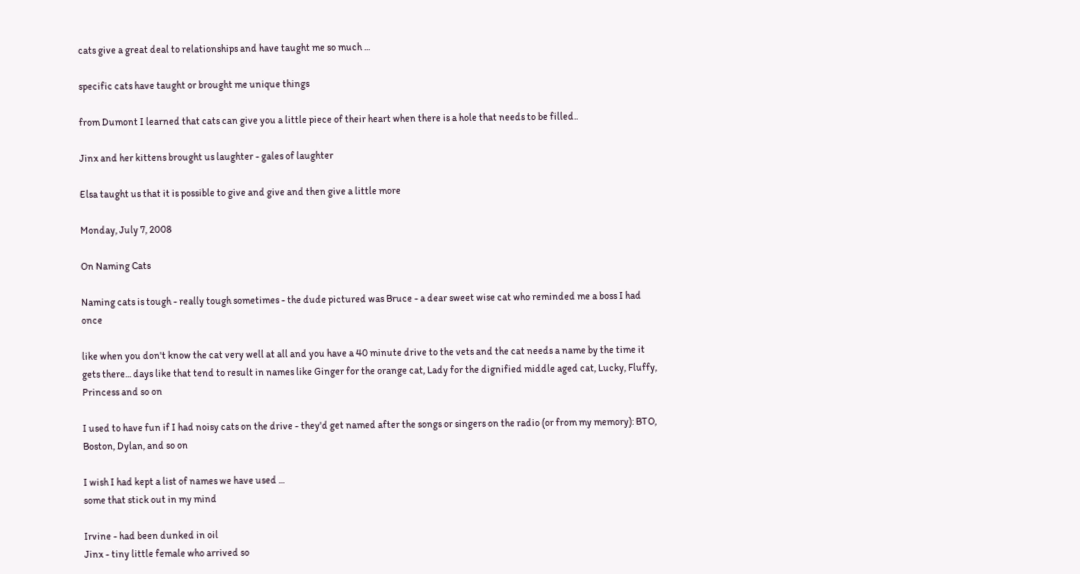cats give a great deal to relationships and have taught me so much ...

specific cats have taught or brought me unique things

from Dumont I learned that cats can give you a little piece of their heart when there is a hole that needs to be filled..

Jinx and her kittens brought us laughter - gales of laughter

Elsa taught us that it is possible to give and give and then give a little more

Monday, July 7, 2008

On Naming Cats

Naming cats is tough - really tough sometimes - the dude pictured was Bruce - a dear sweet wise cat who reminded me a boss I had once

like when you don't know the cat very well at all and you have a 40 minute drive to the vets and the cat needs a name by the time it gets there... days like that tend to result in names like Ginger for the orange cat, Lady for the dignified middle aged cat, Lucky, Fluffy, Princess and so on

I used to have fun if I had noisy cats on the drive - they'd get named after the songs or singers on the radio (or from my memory): BTO, Boston, Dylan, and so on

I wish I had kept a list of names we have used ...
some that stick out in my mind

Irvine - had been dunked in oil
Jinx - tiny little female who arrived so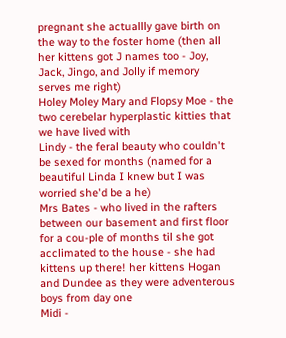pregnant she actuallly gave birth on the way to the foster home (then all her kittens got J names too - Joy, Jack, Jingo, and Jolly if memory serves me right)
Holey Moley Mary and Flopsy Moe - the two cerebelar hyperplastic kitties that we have lived with
Lindy - the feral beauty who couldn't be sexed for months (named for a beautiful Linda I knew but I was worried she'd be a he)
Mrs Bates - who lived in the rafters between our basement and first floor for a cou-ple of months til she got acclimated to the house - she had kittens up there! her kittens Hogan and Dundee as they were adventerous boys from day one
Midi -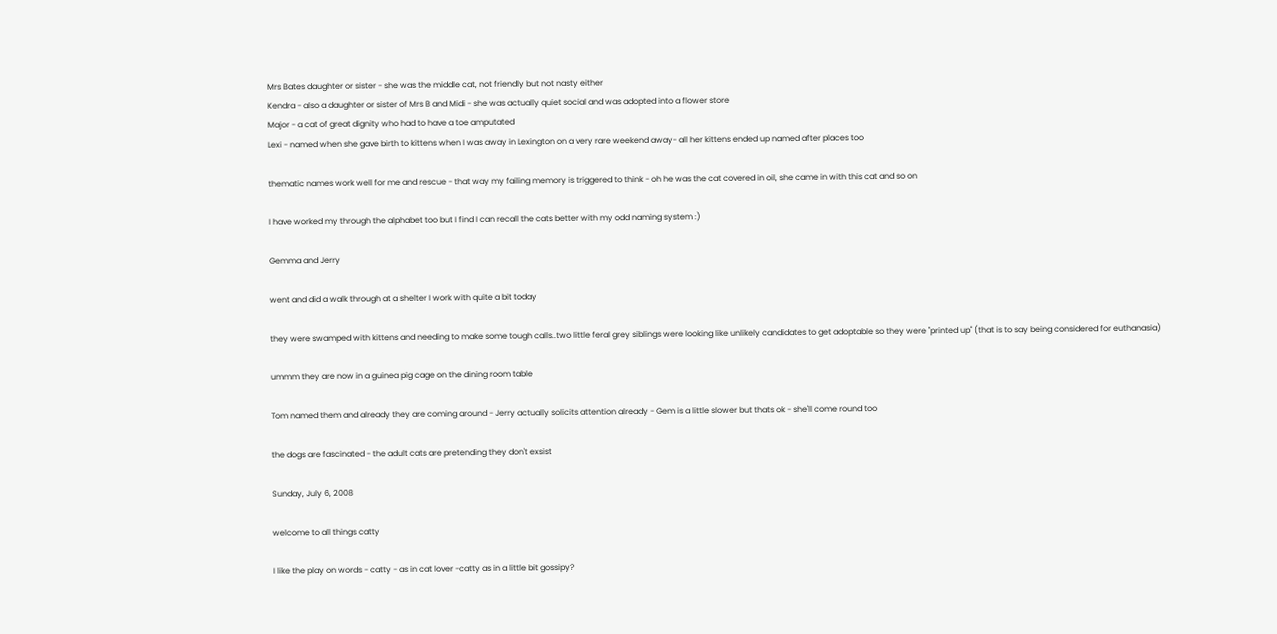Mrs Bates daughter or sister - she was the middle cat, not friendly but not nasty either
Kendra - also a daughter or sister of Mrs B and Midi - she was actually quiet social and was adopted into a flower store
Major - a cat of great dignity who had to have a toe amputated
Lexi - named when she gave birth to kittens when I was away in Lexington on a very rare weekend away- all her kittens ended up named after places too

thematic names work well for me and rescue - that way my failing memory is triggered to think - oh he was the cat covered in oil, she came in with this cat and so on

I have worked my through the alphabet too but I find I can recall the cats better with my odd naming system :)

Gemma and Jerry

went and did a walk through at a shelter I work with quite a bit today

they were swamped with kittens and needing to make some tough calls..two little feral grey siblings were looking like unlikely candidates to get adoptable so they were "printed up" (that is to say being considered for euthanasia)

ummm they are now in a guinea pig cage on the dining room table

Tom named them and already they are coming around - Jerry actually solicits attention already - Gem is a little slower but thats ok - she'll come round too

the dogs are fascinated - the adult cats are pretending they don't exsist

Sunday, July 6, 2008

welcome to all things catty

I like the play on words - catty - as in cat lover -catty as in a little bit gossipy?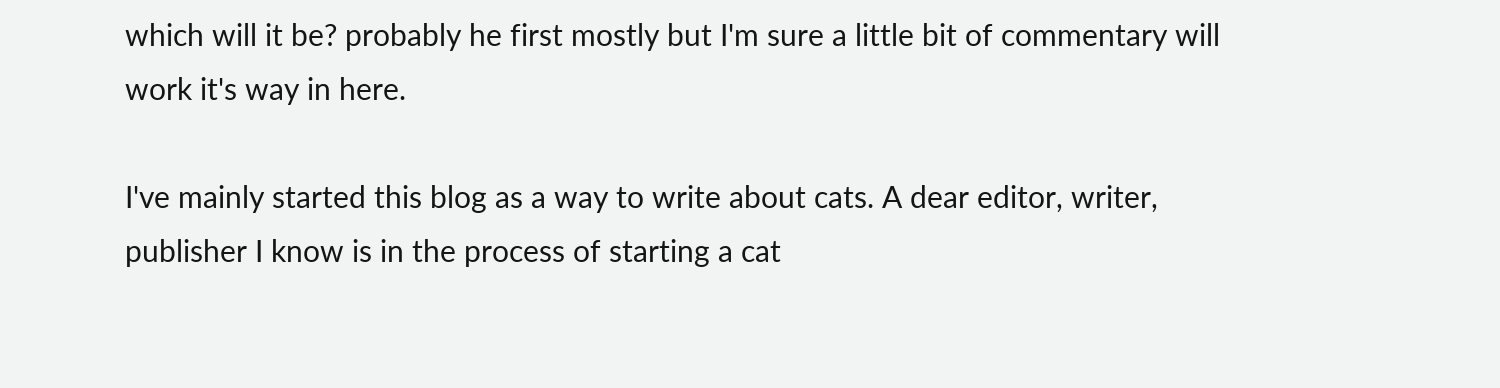which will it be? probably he first mostly but I'm sure a little bit of commentary will work it's way in here.

I've mainly started this blog as a way to write about cats. A dear editor, writer, publisher I know is in the process of starting a cat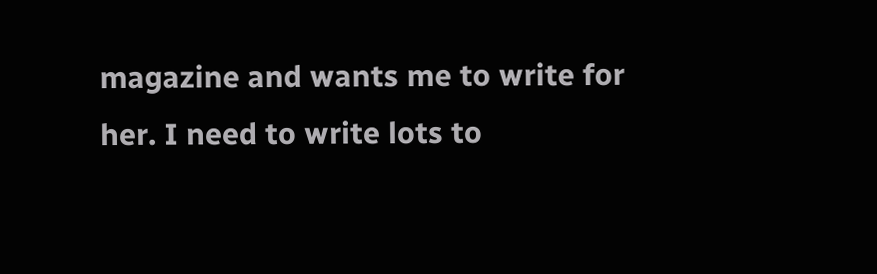magazine and wants me to write for her. I need to write lots to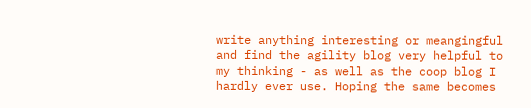write anything interesting or meangingful and find the agility blog very helpful to my thinking - as well as the coop blog I hardly ever use. Hoping the same becomes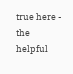true here - the helpful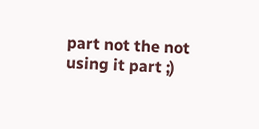part not the not using it part ;)